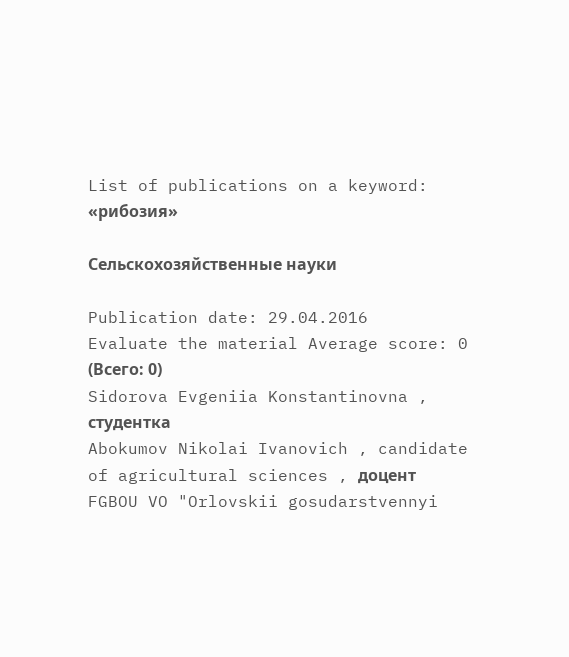List of publications on a keyword: «рибозия»

Сельскохозяйственные науки

Publication date: 29.04.2016
Evaluate the material Average score: 0 (Всего: 0)
Sidorova Evgeniia Konstantinovna , студентка
Abokumov Nikolai Ivanovich , candidate of agricultural sciences , доцент
FGBOU VO "Orlovskii gosudarstvennyi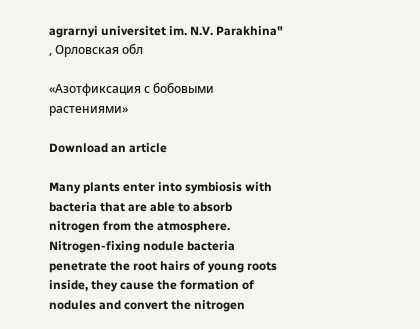agrarnyi universitet im. N.V. Parakhina" , Орловская обл

«Азотфиксация с бобовыми растениями»

Download an article

Many plants enter into symbiosis with bacteria that are able to absorb nitrogen from the atmosphere. Nitrogen-fixing nodule bacteria penetrate the root hairs of young roots inside, they cause the formation of nodules and convert the nitrogen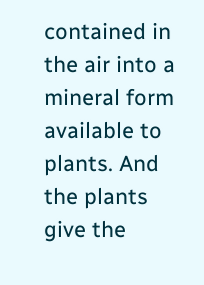contained in the air into a mineral form available to plants. And the plants give the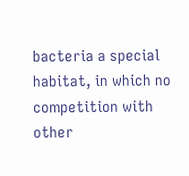bacteria a special habitat, in which no competition with other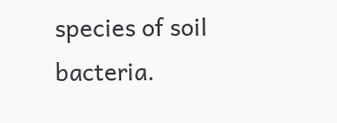species of soil bacteria.